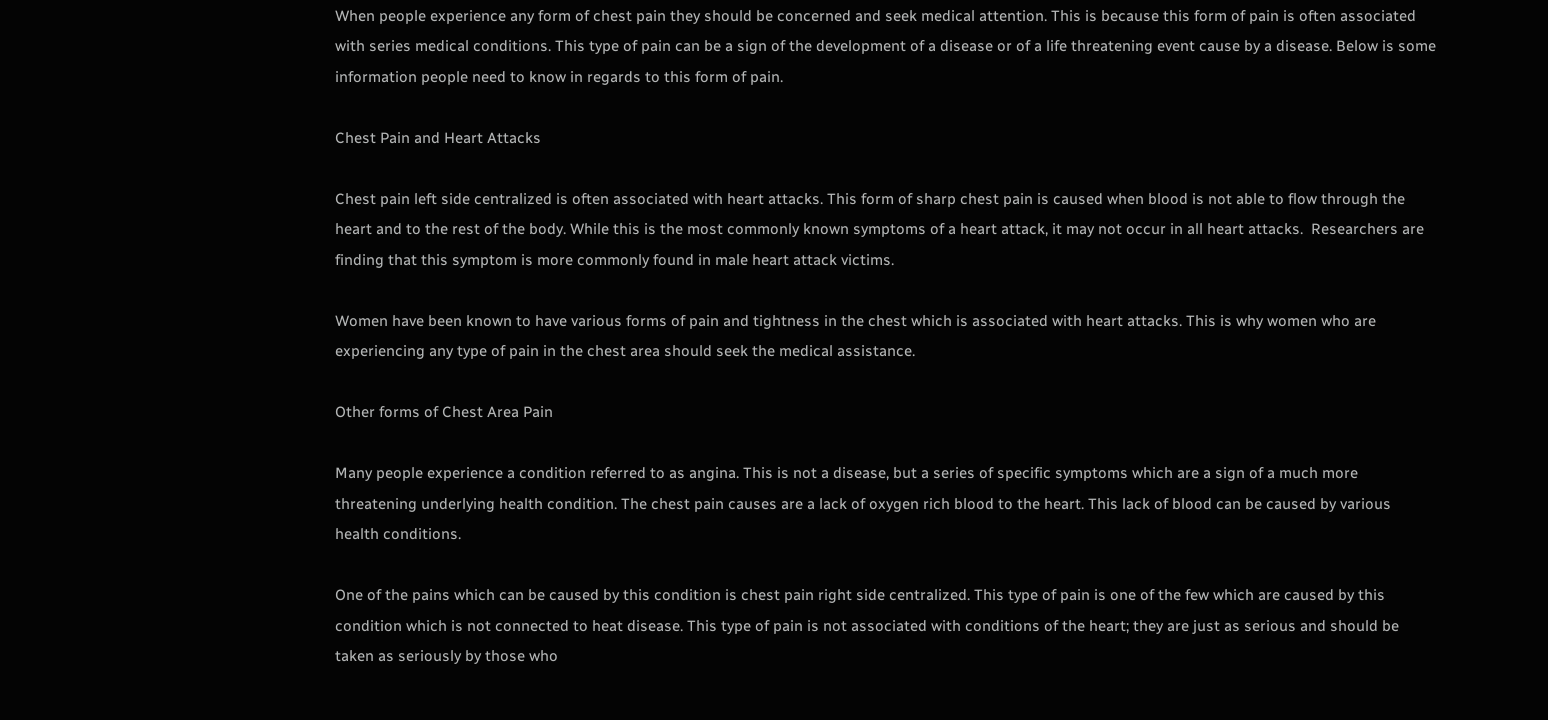When people experience any form of chest pain they should be concerned and seek medical attention. This is because this form of pain is often associated with series medical conditions. This type of pain can be a sign of the development of a disease or of a life threatening event cause by a disease. Below is some information people need to know in regards to this form of pain.

Chest Pain and Heart Attacks

Chest pain left side centralized is often associated with heart attacks. This form of sharp chest pain is caused when blood is not able to flow through the heart and to the rest of the body. While this is the most commonly known symptoms of a heart attack, it may not occur in all heart attacks.  Researchers are finding that this symptom is more commonly found in male heart attack victims.

Women have been known to have various forms of pain and tightness in the chest which is associated with heart attacks. This is why women who are experiencing any type of pain in the chest area should seek the medical assistance.

Other forms of Chest Area Pain

Many people experience a condition referred to as angina. This is not a disease, but a series of specific symptoms which are a sign of a much more threatening underlying health condition. The chest pain causes are a lack of oxygen rich blood to the heart. This lack of blood can be caused by various health conditions.

One of the pains which can be caused by this condition is chest pain right side centralized. This type of pain is one of the few which are caused by this condition which is not connected to heat disease. This type of pain is not associated with conditions of the heart; they are just as serious and should be taken as seriously by those who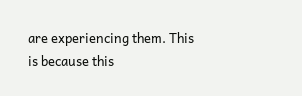are experiencing them. This is because this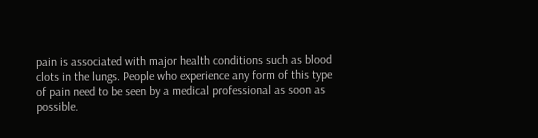pain is associated with major health conditions such as blood clots in the lungs. People who experience any form of this type of pain need to be seen by a medical professional as soon as possible.